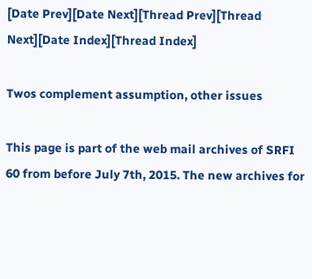[Date Prev][Date Next][Thread Prev][Thread Next][Date Index][Thread Index]

Twos complement assumption, other issues

This page is part of the web mail archives of SRFI 60 from before July 7th, 2015. The new archives for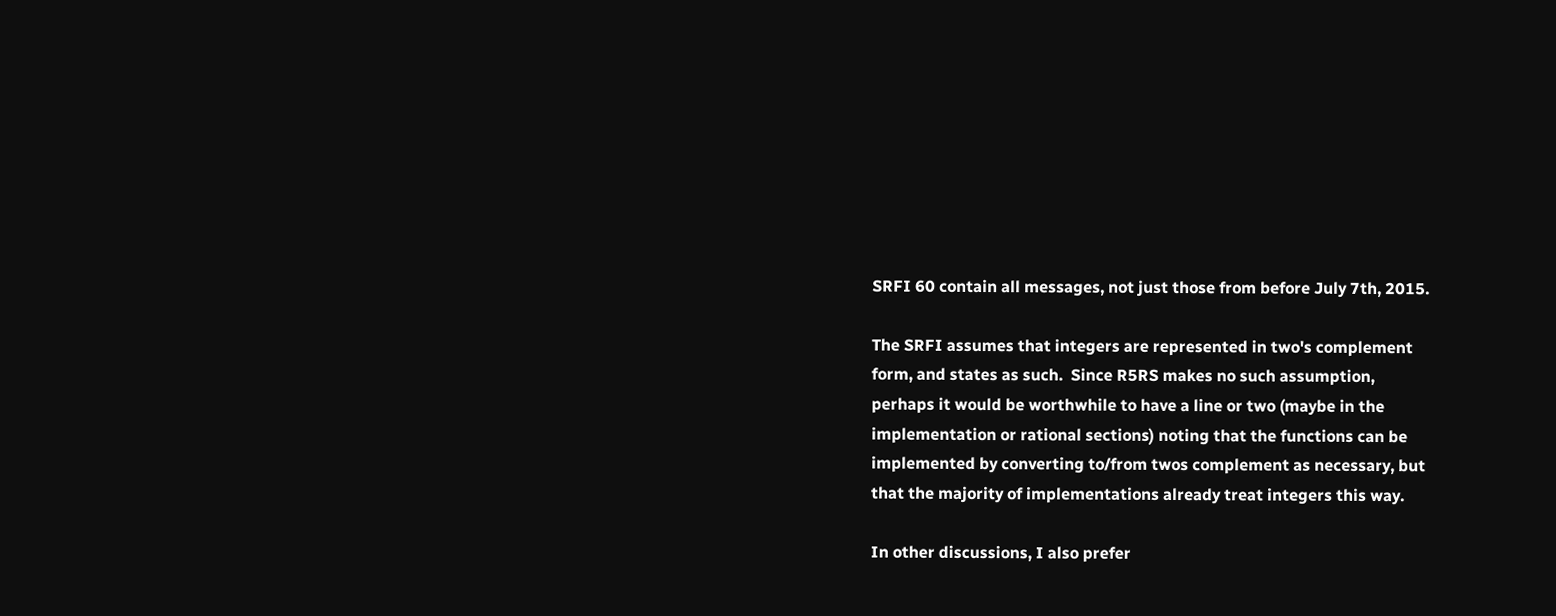SRFI 60 contain all messages, not just those from before July 7th, 2015.

The SRFI assumes that integers are represented in two's complement
form, and states as such.  Since R5RS makes no such assumption,
perhaps it would be worthwhile to have a line or two (maybe in the
implementation or rational sections) noting that the functions can be
implemented by converting to/from twos complement as necessary, but
that the majority of implementations already treat integers this way.

In other discussions, I also prefer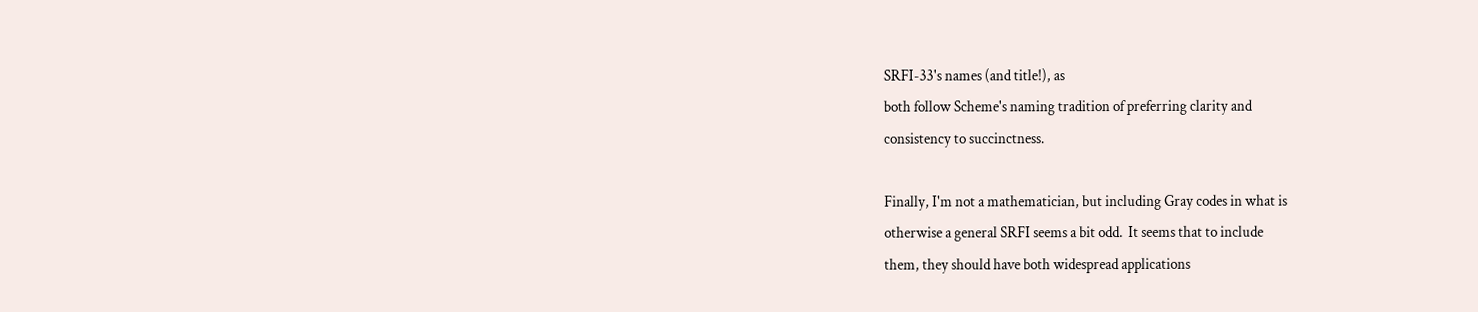SRFI-33's names (and title!), as
both follow Scheme's naming tradition of preferring clarity and
consistency to succinctness.

Finally, I'm not a mathematician, but including Gray codes in what is
otherwise a general SRFI seems a bit odd.  It seems that to include
them, they should have both widespread applications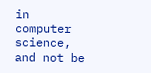in computer
science, and not be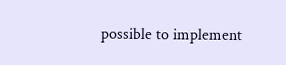possible to implement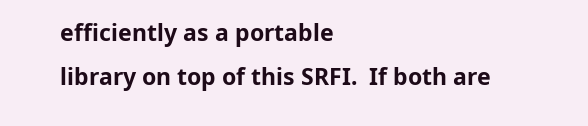efficiently as a portable
library on top of this SRFI.  If both are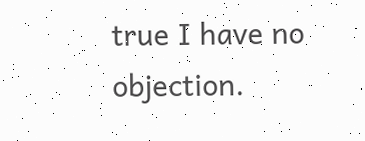true I have no objection.